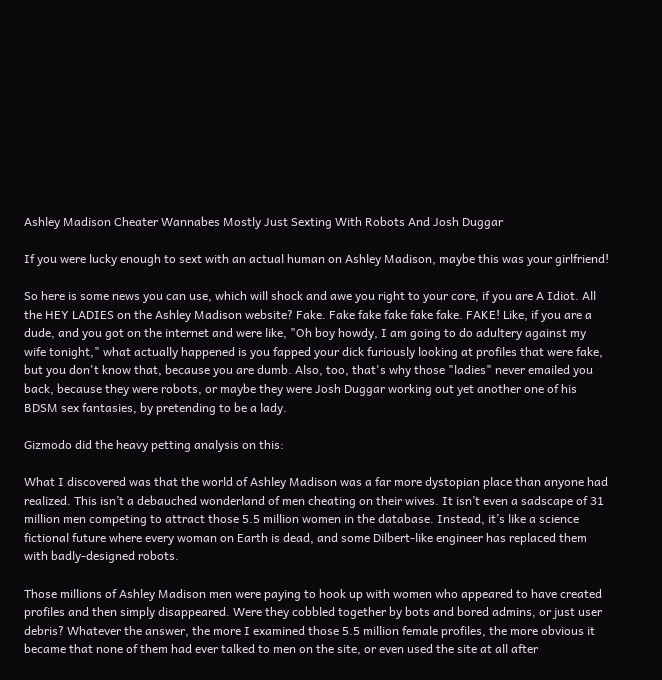Ashley Madison Cheater Wannabes Mostly Just Sexting With Robots And Josh Duggar

If you were lucky enough to sext with an actual human on Ashley Madison, maybe this was your girlfriend!

So here is some news you can use, which will shock and awe you right to your core, if you are A Idiot. All the HEY LADIES on the Ashley Madison website? Fake. Fake fake fake fake fake. FAKE! Like, if you are a dude, and you got on the internet and were like, "Oh boy howdy, I am going to do adultery against my wife tonight," what actually happened is you fapped your dick furiously looking at profiles that were fake, but you don't know that, because you are dumb. Also, too, that's why those "ladies" never emailed you back, because they were robots, or maybe they were Josh Duggar working out yet another one of his BDSM sex fantasies, by pretending to be a lady.

Gizmodo did the heavy petting analysis on this:

What I discovered was that the world of Ashley Madison was a far more dystopian place than anyone had realized. This isn’t a debauched wonderland of men cheating on their wives. It isn’t even a sadscape of 31 million men competing to attract those 5.5 million women in the database. Instead, it’s like a science fictional future where every woman on Earth is dead, and some Dilbert-like engineer has replaced them with badly-designed robots.

Those millions of Ashley Madison men were paying to hook up with women who appeared to have created profiles and then simply disappeared. Were they cobbled together by bots and bored admins, or just user debris? Whatever the answer, the more I examined those 5.5 million female profiles, the more obvious it became that none of them had ever talked to men on the site, or even used the site at all after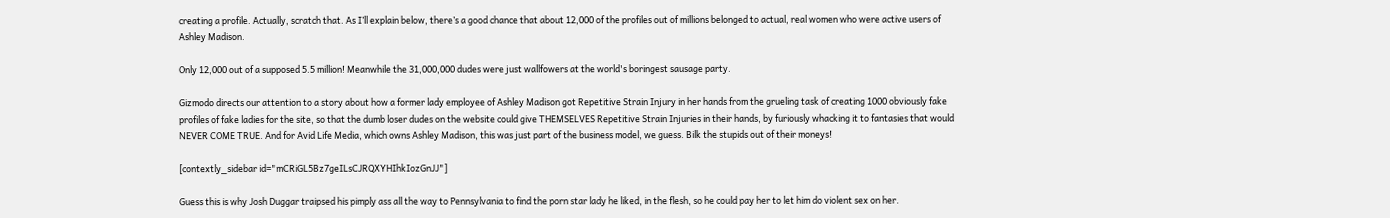creating a profile. Actually, scratch that. As I’ll explain below, there’s a good chance that about 12,000 of the profiles out of millions belonged to actual, real women who were active users of Ashley Madison.

Only 12,000 out of a supposed 5.5 million! Meanwhile the 31,000,000 dudes were just wallfowers at the world's boringest sausage party.

Gizmodo directs our attention to a story about how a former lady employee of Ashley Madison got Repetitive Strain Injury in her hands from the grueling task of creating 1000 obviously fake profiles of fake ladies for the site, so that the dumb loser dudes on the website could give THEMSELVES Repetitive Strain Injuries in their hands, by furiously whacking it to fantasies that would NEVER COME TRUE. And for Avid Life Media, which owns Ashley Madison, this was just part of the business model, we guess. Bilk the stupids out of their moneys!

[contextly_sidebar id="mCRiGL5Bz7geILsCJRQXYHIhkIozGnJJ"]

Guess this is why Josh Duggar traipsed his pimply ass all the way to Pennsylvania to find the porn star lady he liked, in the flesh, so he could pay her to let him do violent sex on her.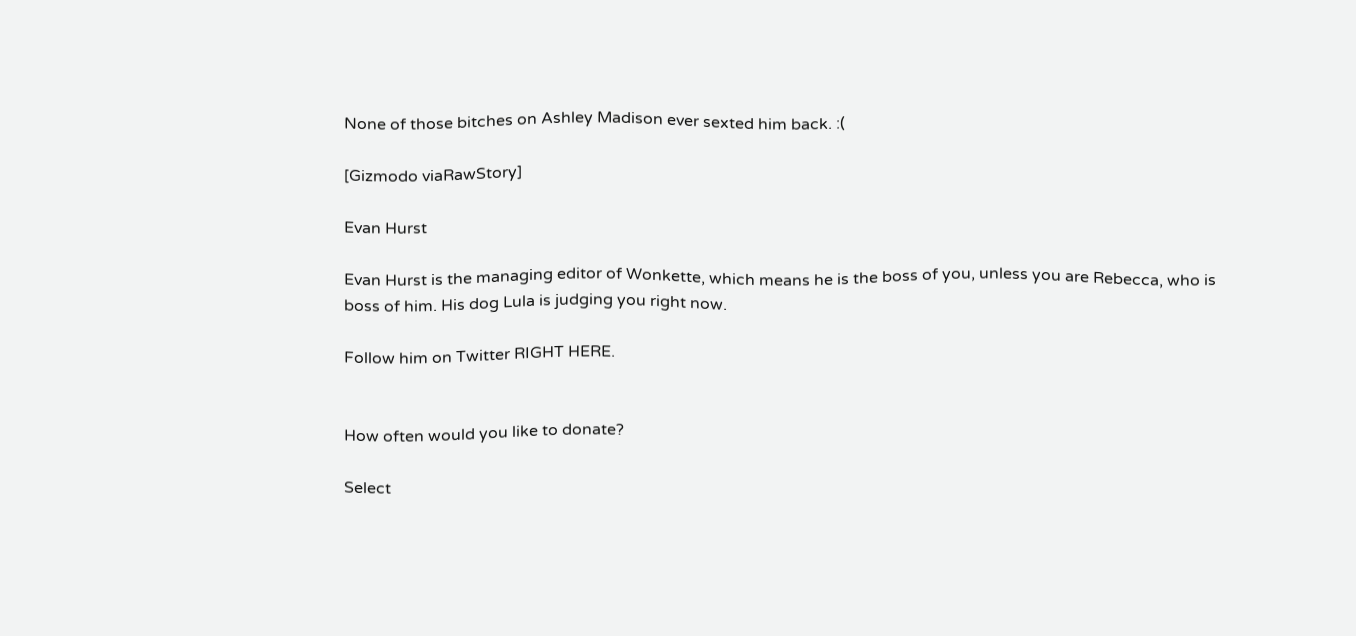None of those bitches on Ashley Madison ever sexted him back. :(

[Gizmodo viaRawStory]

Evan Hurst

Evan Hurst is the managing editor of Wonkette, which means he is the boss of you, unless you are Rebecca, who is boss of him. His dog Lula is judging you right now.

Follow him on Twitter RIGHT HERE.


How often would you like to donate?

Select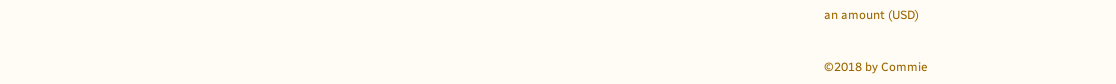an amount (USD)


©2018 by Commie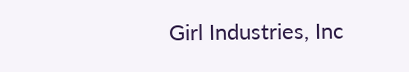Girl Industries, Inc